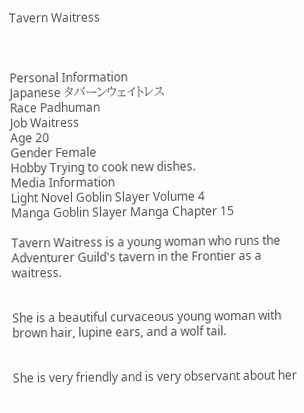Tavern Waitress



Personal Information
Japanese タバーンウェイトレス
Race Padhuman
Job Waitress
Age 20
Gender Female
Hobby Trying to cook new dishes.
Media Information
Light Novel Goblin Slayer Volume 4
Manga Goblin Slayer Manga Chapter 15

Tavern Waitress is a young woman who runs the Adventurer Guild's tavern in the Frontier as a waitress.


She is a beautiful curvaceous young woman with brown hair, lupine ears, and a wolf tail.


She is very friendly and is very observant about her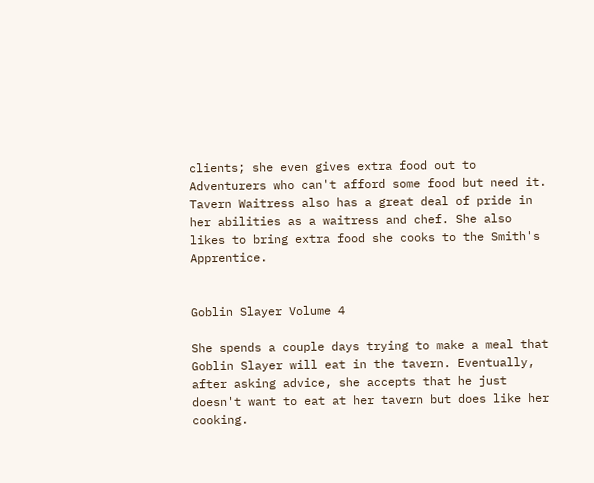clients; she even gives extra food out to Adventurers who can't afford some food but need it. Tavern Waitress also has a great deal of pride in her abilities as a waitress and chef. She also likes to bring extra food she cooks to the Smith's Apprentice.


Goblin Slayer Volume 4

She spends a couple days trying to make a meal that Goblin Slayer will eat in the tavern. Eventually, after asking advice, she accepts that he just doesn't want to eat at her tavern but does like her cooking.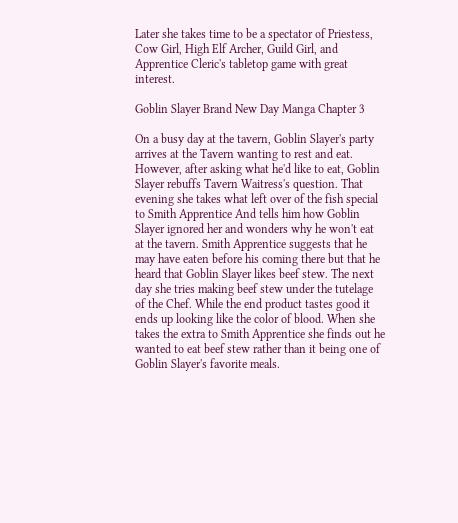Later she takes time to be a spectator of Priestess, Cow Girl, High Elf Archer, Guild Girl, and Apprentice Cleric's tabletop game with great interest.

Goblin Slayer Brand New Day Manga Chapter 3

On a busy day at the tavern, Goblin Slayer's party arrives at the Tavern wanting to rest and eat. However, after asking what he'd like to eat, Goblin Slayer rebuffs Tavern Waitress's question. That evening she takes what left over of the fish special to Smith Apprentice And tells him how Goblin Slayer ignored her and wonders why he won't eat at the tavern. Smith Apprentice suggests that he may have eaten before his coming there but that he heard that Goblin Slayer likes beef stew. The next day she tries making beef stew under the tutelage of the Chef. While the end product tastes good it ends up looking like the color of blood. When she takes the extra to Smith Apprentice she finds out he wanted to eat beef stew rather than it being one of Goblin Slayer's favorite meals.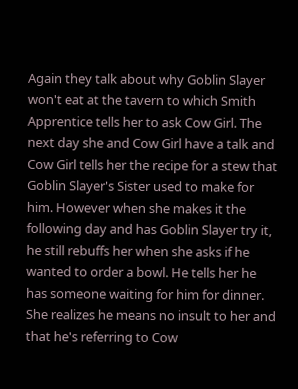Again they talk about why Goblin Slayer won't eat at the tavern to which Smith Apprentice tells her to ask Cow Girl. The next day she and Cow Girl have a talk and Cow Girl tells her the recipe for a stew that Goblin Slayer's Sister used to make for him. However when she makes it the following day and has Goblin Slayer try it, he still rebuffs her when she asks if he wanted to order a bowl. He tells her he has someone waiting for him for dinner. She realizes he means no insult to her and that he's referring to Cow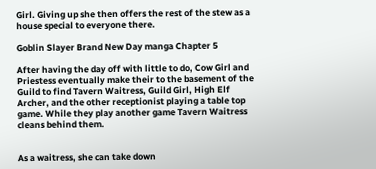Girl. Giving up she then offers the rest of the stew as a house special to everyone there.

Goblin Slayer Brand New Day manga Chapter 5

After having the day off with little to do, Cow Girl and Priestess eventually make their to the basement of the Guild to find Tavern Waitress, Guild Girl, High Elf Archer, and the other receptionist playing a table top game. While they play another game Tavern Waitress cleans behind them.


As a waitress, she can take down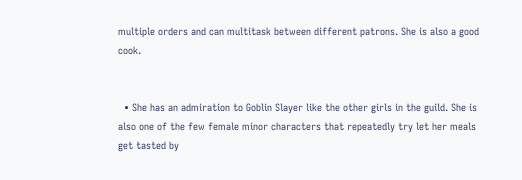multiple orders and can multitask between different patrons. She is also a good cook.


  • She has an admiration to Goblin Slayer like the other girls in the guild. She is also one of the few female minor characters that repeatedly try let her meals get tasted by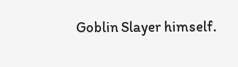Goblin Slayer himself.